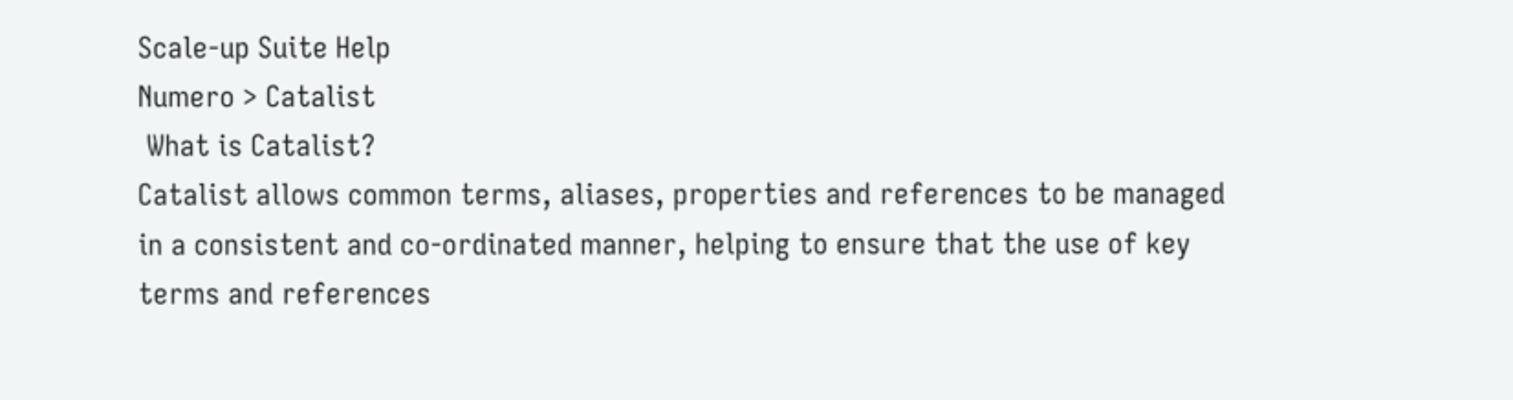Scale-up Suite Help
Numero > Catalist
 What is Catalist?
Catalist allows common terms, aliases, properties and references to be managed in a consistent and co-ordinated manner, helping to ensure that the use of key terms and references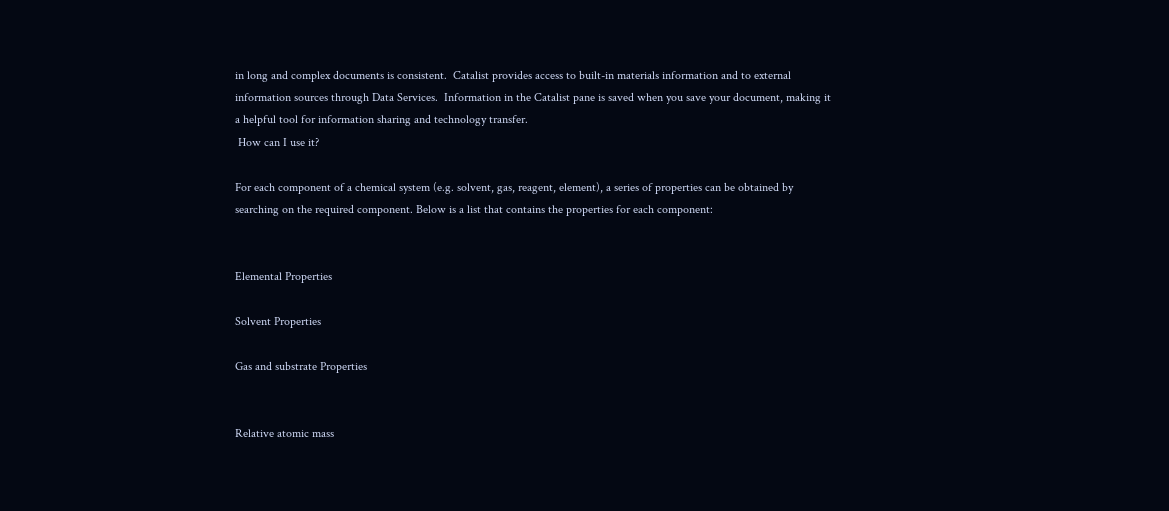in long and complex documents is consistent.  Catalist provides access to built-in materials information and to external information sources through Data Services.  Information in the Catalist pane is saved when you save your document, making it a helpful tool for information sharing and technology transfer.
 How can I use it?

For each component of a chemical system (e.g. solvent, gas, reagent, element), a series of properties can be obtained by searching on the required component. Below is a list that contains the properties for each component:


Elemental Properties

Solvent Properties

Gas and substrate Properties


Relative atomic mass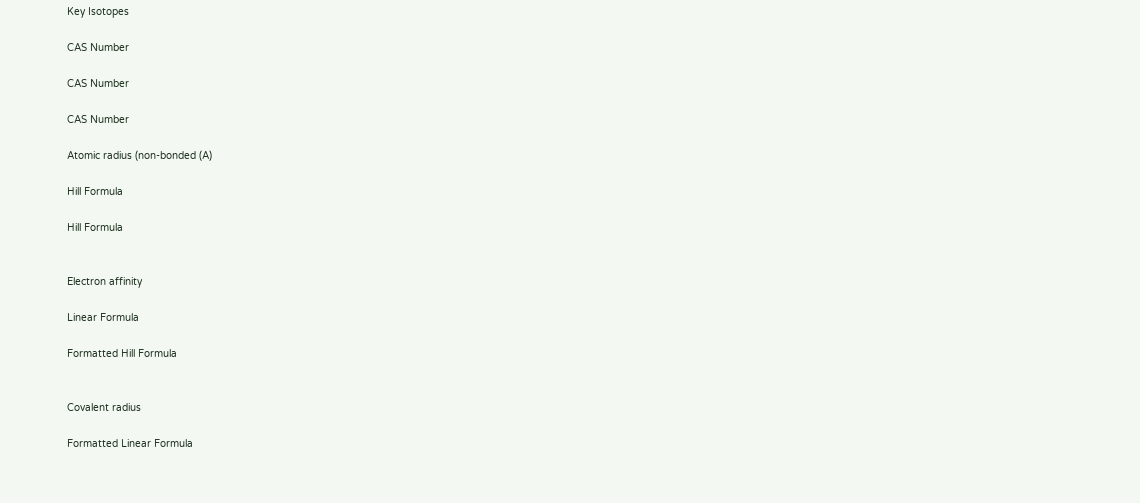Key Isotopes

CAS Number

CAS Number

CAS Number

Atomic radius (non-bonded (A)

Hill Formula

Hill Formula


Electron affinity

Linear Formula

Formatted Hill Formula


Covalent radius

Formatted Linear Formula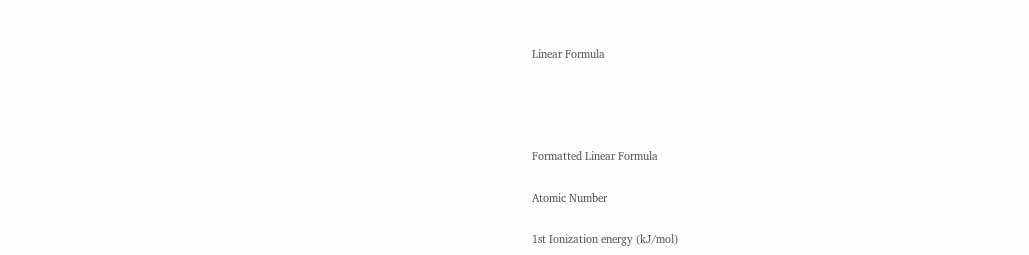Linear Formula




Formatted Linear Formula

Atomic Number

1st Ionization energy (kJ/mol)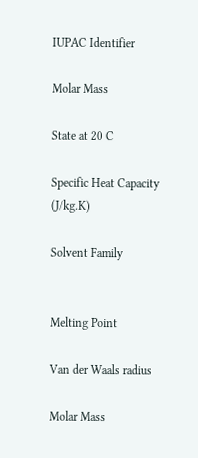IUPAC Identifier

Molar Mass

State at 20 C

Specific Heat Capacity (J/kg.K)

Solvent Family


Melting Point

Van der Waals radius

Molar Mass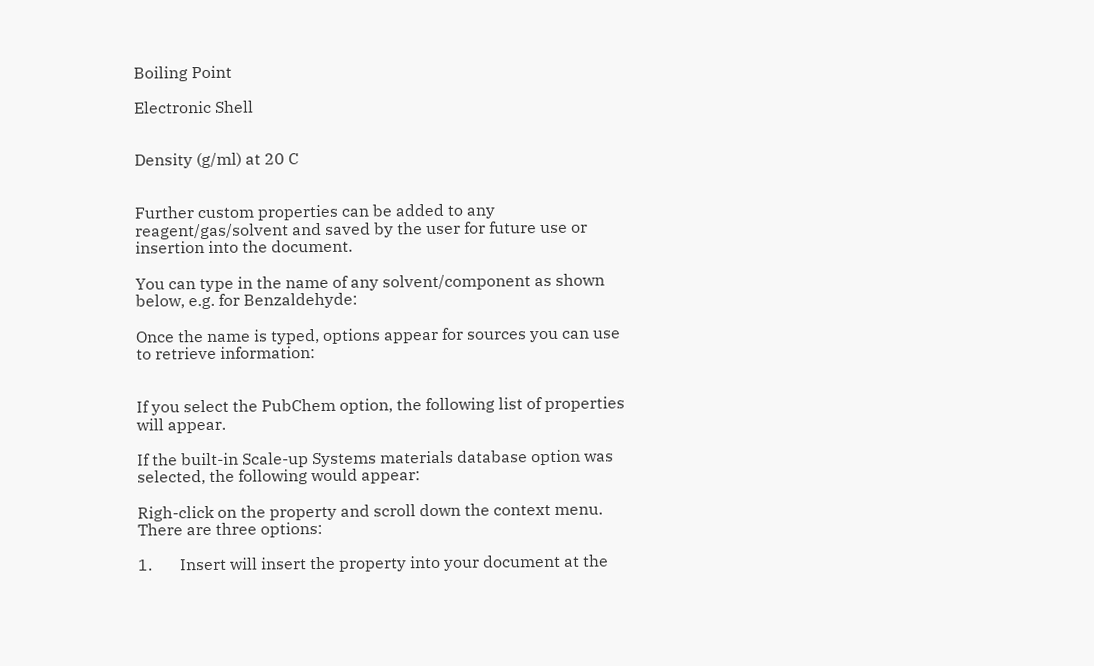Boiling Point

Electronic Shell


Density (g/ml) at 20 C


Further custom properties can be added to any reagent/gas/solvent and saved by the user for future use or insertion into the document.

You can type in the name of any solvent/component as shown below, e.g. for Benzaldehyde:

Once the name is typed, options appear for sources you can use to retrieve information:


If you select the PubChem option, the following list of properties will appear.

If the built-in Scale-up Systems materials database option was selected, the following would appear:

Righ-click on the property and scroll down the context menu. There are three options:

1.       Insert will insert the property into your document at the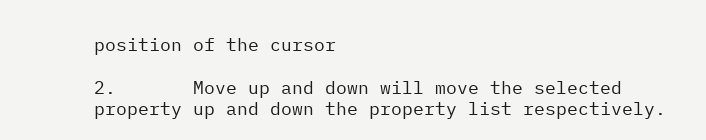position of the cursor

2.       Move up and down will move the selected property up and down the property list respectively.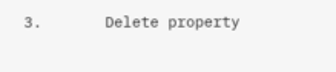3.       Delete property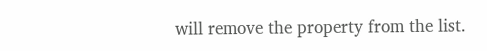will remove the property from the list.